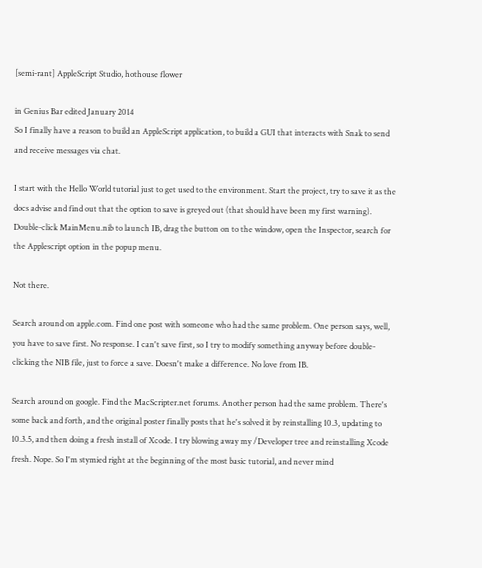[semi-rant] AppleScript Studio, hothouse flower

in Genius Bar edited January 2014
So I finally have a reason to build an AppleScript application, to build a GUI that interacts with Snak to send and receive messages via chat.

I start with the Hello World tutorial just to get used to the environment. Start the project, try to save it as the docs advise and find out that the option to save is greyed out (that should have been my first warning). Double-click MainMenu.nib to launch IB, drag the button on to the window, open the Inspector, search for the Applescript option in the popup menu.

Not there.

Search around on apple.com. Find one post with someone who had the same problem. One person says, well, you have to save first. No response. I can't save first, so I try to modify something anyway before double-clicking the NIB file, just to force a save. Doesn't make a difference. No love from IB.

Search around on google. Find the MacScripter.net forums. Another person had the same problem. There's some back and forth, and the original poster finally posts that he's solved it by reinstalling 10.3, updating to 10.3.5, and then doing a fresh install of Xcode. I try blowing away my /Developer tree and reinstalling Xcode fresh. Nope. So I'm stymied right at the beginning of the most basic tutorial, and never mind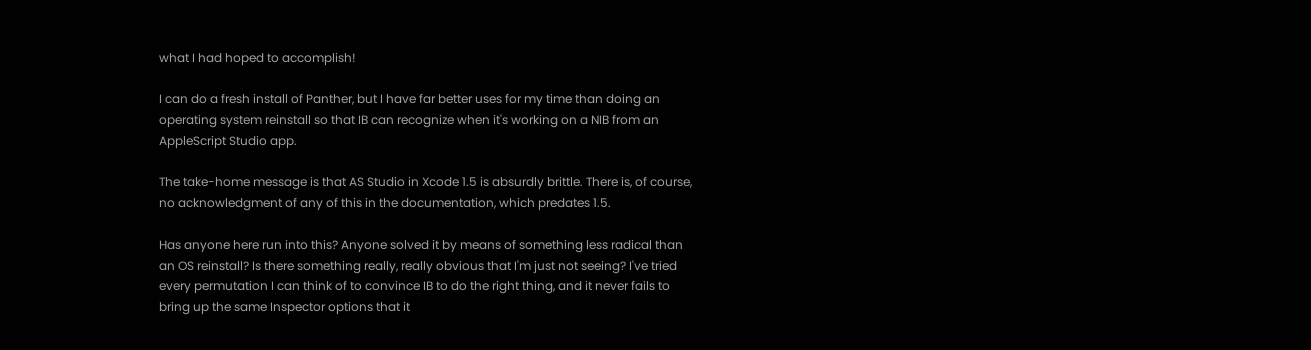what I had hoped to accomplish!

I can do a fresh install of Panther, but I have far better uses for my time than doing an operating system reinstall so that IB can recognize when it's working on a NIB from an AppleScript Studio app.

The take-home message is that AS Studio in Xcode 1.5 is absurdly brittle. There is, of course, no acknowledgment of any of this in the documentation, which predates 1.5.

Has anyone here run into this? Anyone solved it by means of something less radical than an OS reinstall? Is there something really, really obvious that I'm just not seeing? I've tried every permutation I can think of to convince IB to do the right thing, and it never fails to bring up the same Inspector options that it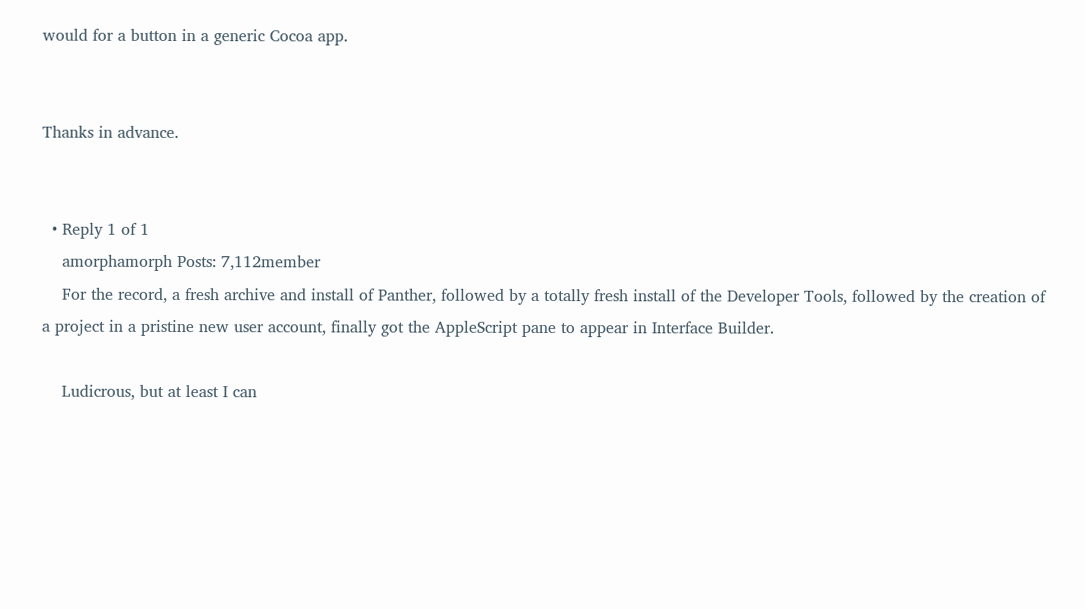would for a button in a generic Cocoa app.


Thanks in advance.


  • Reply 1 of 1
    amorphamorph Posts: 7,112member
    For the record, a fresh archive and install of Panther, followed by a totally fresh install of the Developer Tools, followed by the creation of a project in a pristine new user account, finally got the AppleScript pane to appear in Interface Builder.

    Ludicrous, but at least I can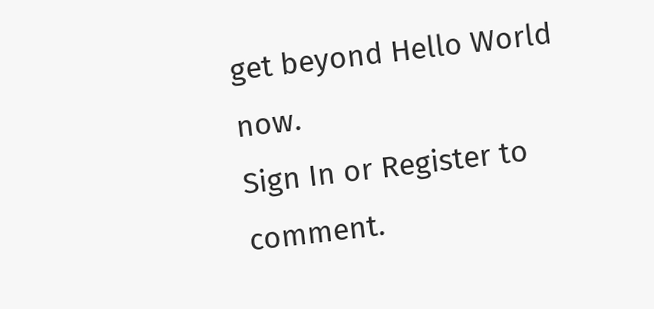get beyond Hello World now.
Sign In or Register to comment.